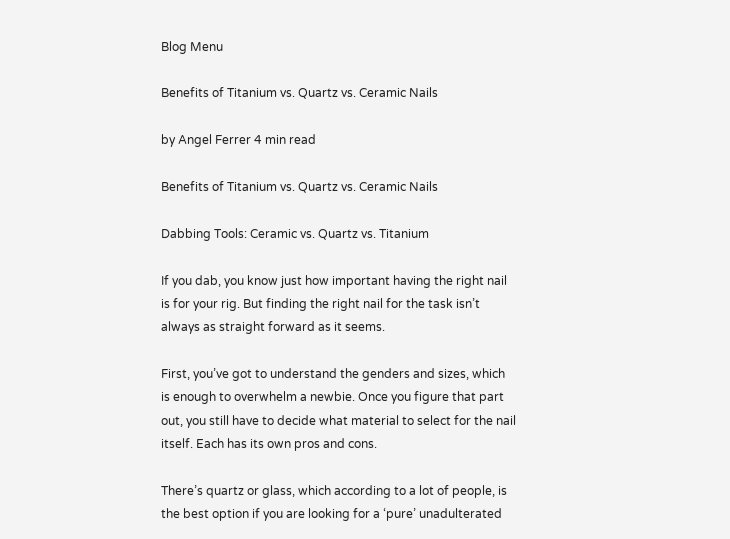Blog Menu

Benefits of Titanium vs. Quartz vs. Ceramic Nails

by Angel Ferrer 4 min read

Benefits of Titanium vs. Quartz vs. Ceramic Nails

Dabbing Tools: Ceramic vs. Quartz vs. Titanium

If you dab, you know just how important having the right nail is for your rig. But finding the right nail for the task isn’t always as straight forward as it seems.

First, you’ve got to understand the genders and sizes, which is enough to overwhelm a newbie. Once you figure that part out, you still have to decide what material to select for the nail itself. Each has its own pros and cons.

There’s quartz or glass, which according to a lot of people, is the best option if you are looking for a ‘pure’ unadulterated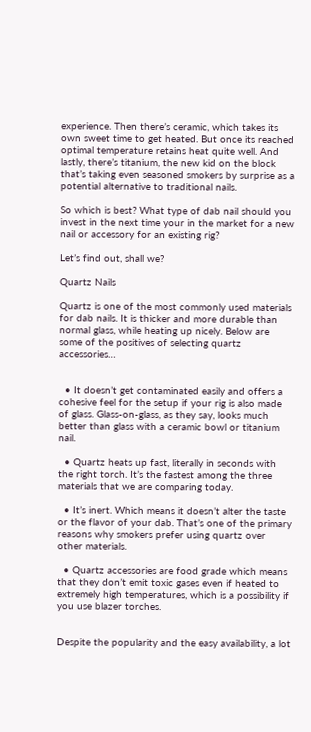experience. Then there’s ceramic, which takes its own sweet time to get heated. But once its reached optimal temperature retains heat quite well. And lastly, there’s titanium, the new kid on the block that’s taking even seasoned smokers by surprise as a potential alternative to traditional nails.

So which is best? What type of dab nail should you invest in the next time your in the market for a new nail or accessory for an existing rig?

Let’s find out, shall we?

Quartz Nails

Quartz is one of the most commonly used materials for dab nails. It is thicker and more durable than normal glass, while heating up nicely. Below are some of the positives of selecting quartz accessories…


  • It doesn’t get contaminated easily and offers a cohesive feel for the setup if your rig is also made of glass. Glass-on-glass, as they say, looks much better than glass with a ceramic bowl or titanium nail.

  • Quartz heats up fast, literally in seconds with the right torch. It’s the fastest among the three materials that we are comparing today.

  • It’s inert. Which means it doesn’t alter the taste or the flavor of your dab. That’s one of the primary reasons why smokers prefer using quartz over other materials.

  • Quartz accessories are food grade which means that they don’t emit toxic gases even if heated to extremely high temperatures, which is a possibility if you use blazer torches.


Despite the popularity and the easy availability, a lot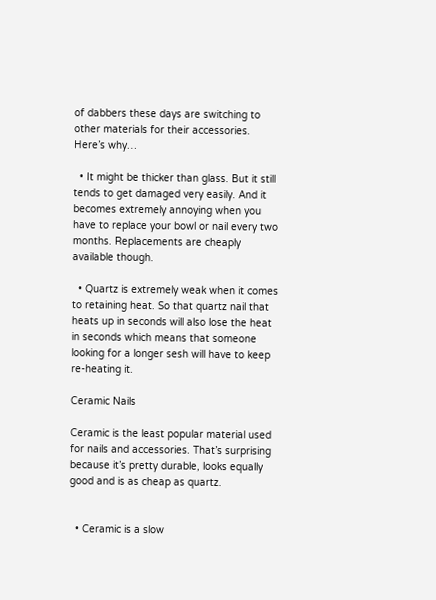of dabbers these days are switching to other materials for their accessories. Here’s why…

  • It might be thicker than glass. But it still tends to get damaged very easily. And it becomes extremely annoying when you have to replace your bowl or nail every two months. Replacements are cheaply available though.

  • Quartz is extremely weak when it comes to retaining heat. So that quartz nail that heats up in seconds will also lose the heat in seconds which means that someone looking for a longer sesh will have to keep re-heating it.

Ceramic Nails

Ceramic is the least popular material used for nails and accessories. That’s surprising because it’s pretty durable, looks equally good and is as cheap as quartz.


  • Ceramic is a slow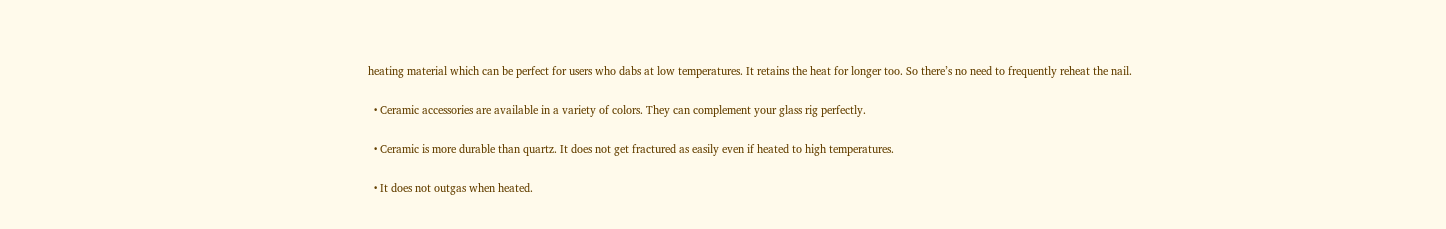heating material which can be perfect for users who dabs at low temperatures. It retains the heat for longer too. So there’s no need to frequently reheat the nail.

  • Ceramic accessories are available in a variety of colors. They can complement your glass rig perfectly.

  • Ceramic is more durable than quartz. It does not get fractured as easily even if heated to high temperatures.

  • It does not outgas when heated.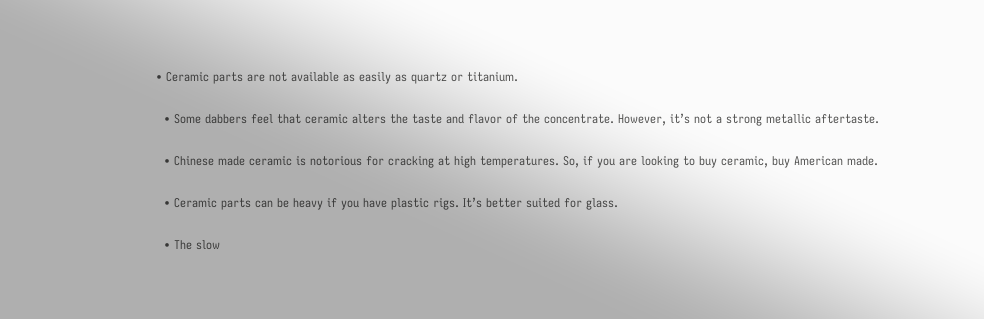• Ceramic parts are not available as easily as quartz or titanium.

  • Some dabbers feel that ceramic alters the taste and flavor of the concentrate. However, it’s not a strong metallic aftertaste.

  • Chinese made ceramic is notorious for cracking at high temperatures. So, if you are looking to buy ceramic, buy American made.

  • Ceramic parts can be heavy if you have plastic rigs. It’s better suited for glass.

  • The slow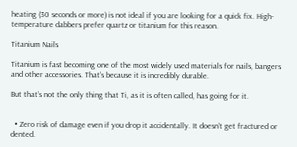heating (30 seconds or more) is not ideal if you are looking for a quick fix. High-temperature dabbers prefer quartz or titanium for this reason.

Titanium Nails

Titanium is fast becoming one of the most widely used materials for nails, bangers and other accessories. That’s because it is incredibly durable.

But that’s not the only thing that Ti, as it is often called, has going for it.


  • Zero risk of damage even if you drop it accidentally. It doesn’t get fractured or dented.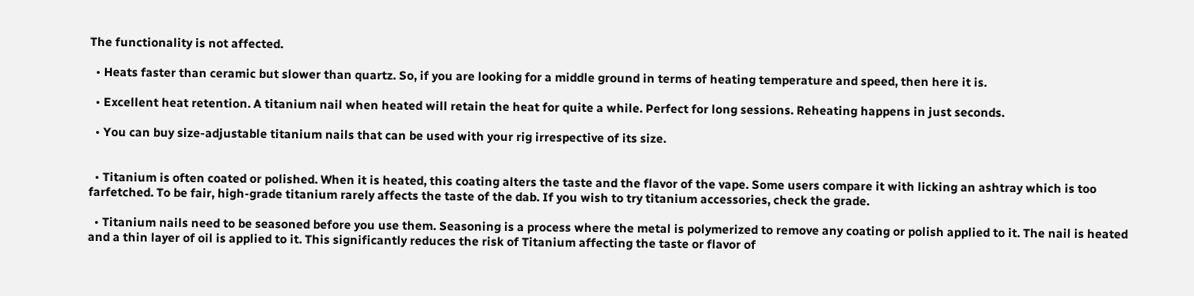The functionality is not affected.

  • Heats faster than ceramic but slower than quartz. So, if you are looking for a middle ground in terms of heating temperature and speed, then here it is.

  • Excellent heat retention. A titanium nail when heated will retain the heat for quite a while. Perfect for long sessions. Reheating happens in just seconds.

  • You can buy size-adjustable titanium nails that can be used with your rig irrespective of its size.


  • Titanium is often coated or polished. When it is heated, this coating alters the taste and the flavor of the vape. Some users compare it with licking an ashtray which is too farfetched. To be fair, high-grade titanium rarely affects the taste of the dab. If you wish to try titanium accessories, check the grade.

  • Titanium nails need to be seasoned before you use them. Seasoning is a process where the metal is polymerized to remove any coating or polish applied to it. The nail is heated and a thin layer of oil is applied to it. This significantly reduces the risk of Titanium affecting the taste or flavor of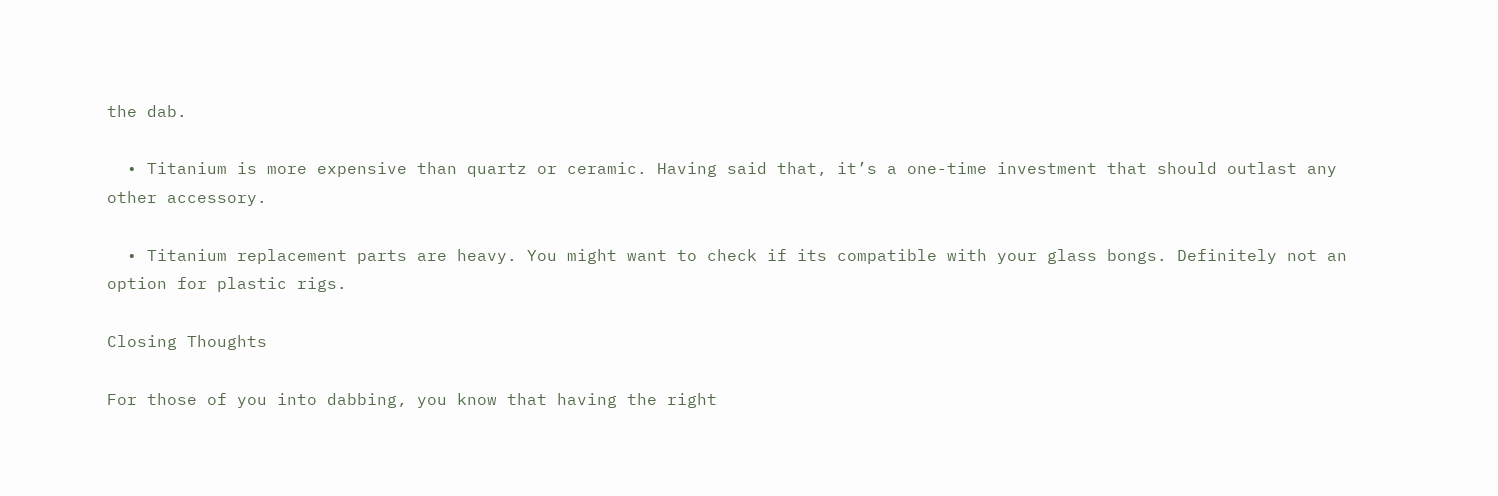the dab.

  • Titanium is more expensive than quartz or ceramic. Having said that, it’s a one-time investment that should outlast any other accessory.

  • Titanium replacement parts are heavy. You might want to check if its compatible with your glass bongs. Definitely not an option for plastic rigs.

Closing Thoughts

For those of you into dabbing, you know that having the right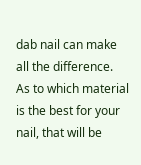dab nail can make all the difference. As to which material is the best for your nail, that will be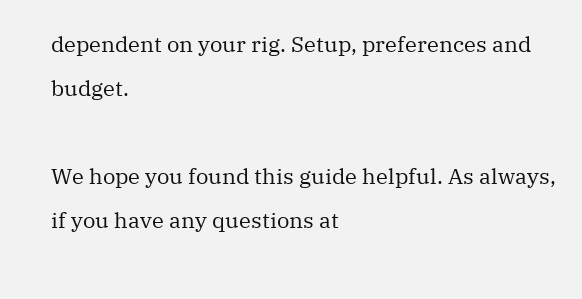dependent on your rig. Setup, preferences and budget.

We hope you found this guide helpful. As always, if you have any questions at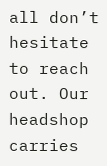all don’t hesitate to reach out. Our headshop carries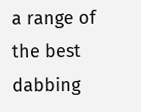a range of the best dabbing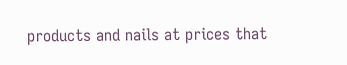products and nails at prices that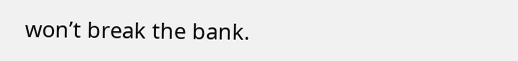won’t break the bank.